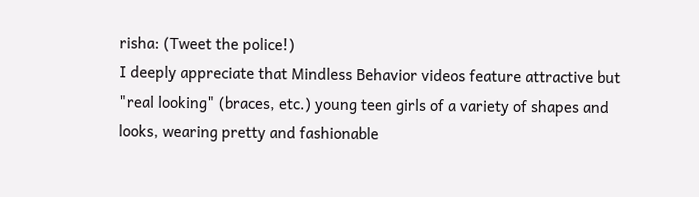risha: (Tweet the police!)
I deeply appreciate that Mindless Behavior videos feature attractive but "real looking" (braces, etc.) young teen girls of a variety of shapes and looks, wearing pretty and fashionable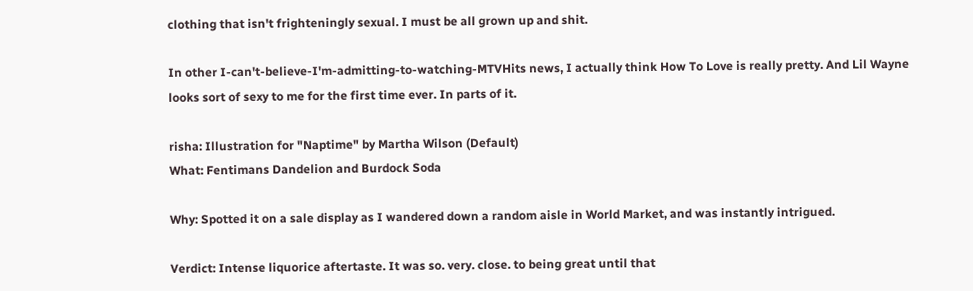clothing that isn't frighteningly sexual. I must be all grown up and shit.

In other I-can't-believe-I'm-admitting-to-watching-MTVHits news, I actually think How To Love is really pretty. And Lil Wayne looks sort of sexy to me for the first time ever. In parts of it.

risha: Illustration for "Naptime" by Martha Wilson (Default)
What: Fentimans Dandelion and Burdock Soda

Why: Spotted it on a sale display as I wandered down a random aisle in World Market, and was instantly intrigued.

Verdict: Intense liquorice aftertaste. It was so. very. close. to being great until that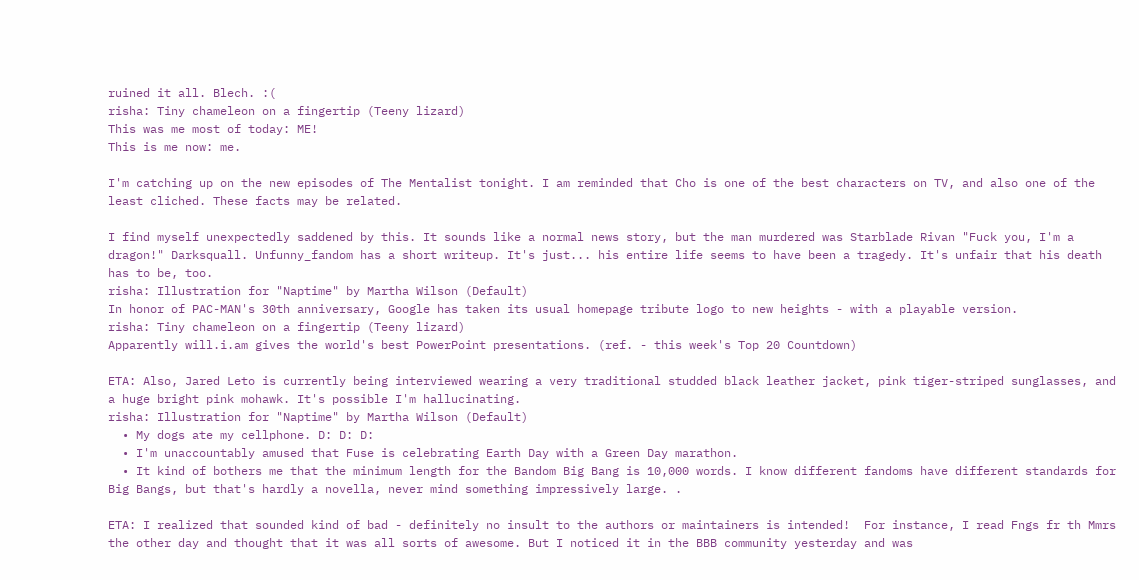ruined it all. Blech. :(
risha: Tiny chameleon on a fingertip (Teeny lizard)
This was me most of today: ME!
This is me now: me.

I'm catching up on the new episodes of The Mentalist tonight. I am reminded that Cho is one of the best characters on TV, and also one of the least cliched. These facts may be related.

I find myself unexpectedly saddened by this. It sounds like a normal news story, but the man murdered was Starblade Rivan "Fuck you, I'm a dragon!" Darksquall. Unfunny_fandom has a short writeup. It's just... his entire life seems to have been a tragedy. It's unfair that his death has to be, too.
risha: Illustration for "Naptime" by Martha Wilson (Default)
In honor of PAC-MAN's 30th anniversary, Google has taken its usual homepage tribute logo to new heights - with a playable version.
risha: Tiny chameleon on a fingertip (Teeny lizard)
Apparently will.i.am gives the world's best PowerPoint presentations. (ref. - this week's Top 20 Countdown)

ETA: Also, Jared Leto is currently being interviewed wearing a very traditional studded black leather jacket, pink tiger-striped sunglasses, and a huge bright pink mohawk. It's possible I'm hallucinating.
risha: Illustration for "Naptime" by Martha Wilson (Default)
  • My dogs ate my cellphone. D: D: D:
  • I'm unaccountably amused that Fuse is celebrating Earth Day with a Green Day marathon.
  • It kind of bothers me that the minimum length for the Bandom Big Bang is 10,000 words. I know different fandoms have different standards for Big Bangs, but that's hardly a novella, never mind something impressively large. .

ETA: I realized that sounded kind of bad - definitely no insult to the authors or maintainers is intended!  For instance, I read Fngs fr th Mmrs the other day and thought that it was all sorts of awesome. But I noticed it in the BBB community yesterday and was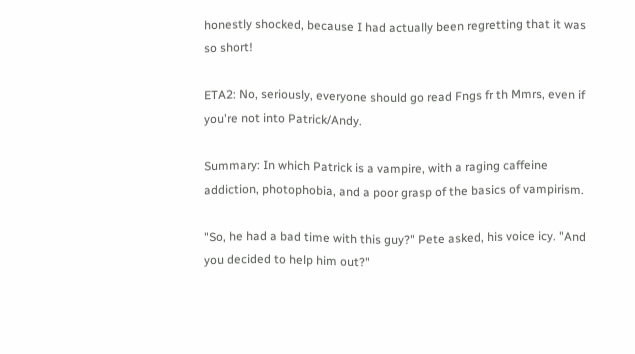honestly shocked, because I had actually been regretting that it was so short!

ETA2: No, seriously, everyone should go read Fngs fr th Mmrs, even if you're not into Patrick/Andy.

Summary: In which Patrick is a vampire, with a raging caffeine addiction, photophobia, and a poor grasp of the basics of vampirism.

"So, he had a bad time with this guy?" Pete asked, his voice icy. "And you decided to help him out?"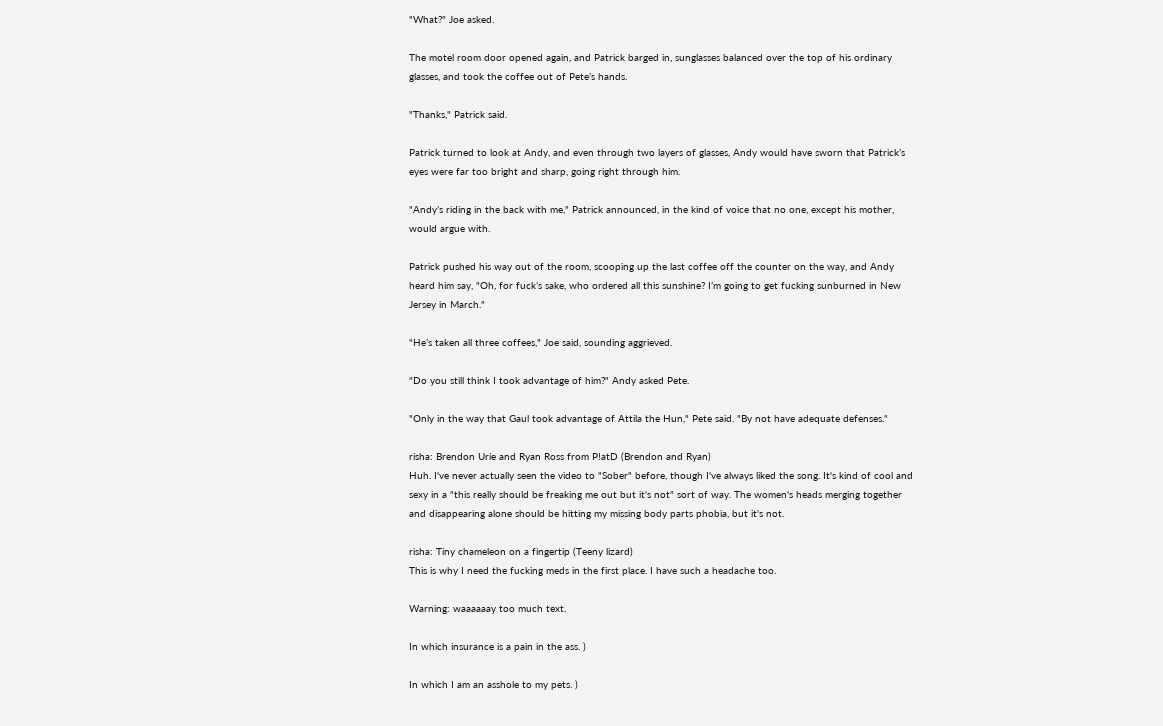"What?" Joe asked.

The motel room door opened again, and Patrick barged in, sunglasses balanced over the top of his ordinary glasses, and took the coffee out of Pete’s hands.

"Thanks," Patrick said.

Patrick turned to look at Andy, and even through two layers of glasses, Andy would have sworn that Patrick’s eyes were far too bright and sharp, going right through him.

"Andy’s riding in the back with me," Patrick announced, in the kind of voice that no one, except his mother, would argue with.

Patrick pushed his way out of the room, scooping up the last coffee off the counter on the way, and Andy heard him say, "Oh, for fuck’s sake, who ordered all this sunshine? I’m going to get fucking sunburned in New Jersey in March."

"He’s taken all three coffees," Joe said, sounding aggrieved.

"Do you still think I took advantage of him?" Andy asked Pete.

"Only in the way that Gaul took advantage of Attila the Hun," Pete said. "By not have adequate defenses."

risha: Brendon Urie and Ryan Ross from P!atD (Brendon and Ryan)
Huh. I've never actually seen the video to "Sober" before, though I've always liked the song. It's kind of cool and sexy in a "this really should be freaking me out but it's not" sort of way. The women's heads merging together and disappearing alone should be hitting my missing body parts phobia, but it's not.

risha: Tiny chameleon on a fingertip (Teeny lizard)
This is why I need the fucking meds in the first place. I have such a headache too.

Warning: waaaaaay too much text.

In which insurance is a pain in the ass. )

In which I am an asshole to my pets. )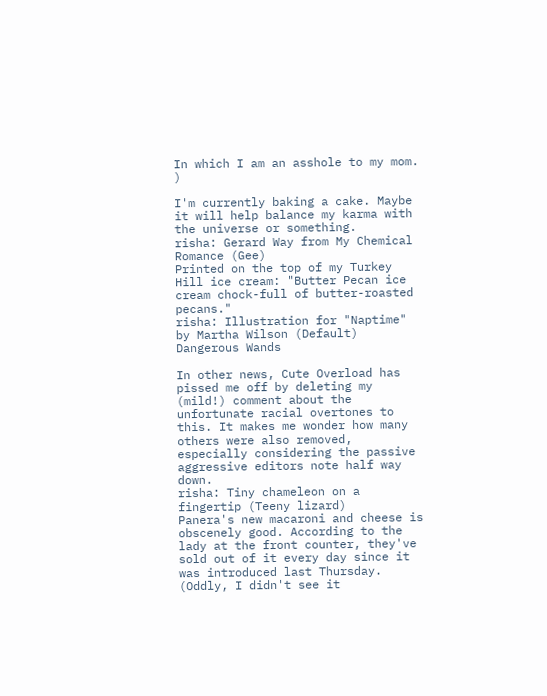In which I am an asshole to my mom. )

I'm currently baking a cake. Maybe it will help balance my karma with the universe or something.
risha: Gerard Way from My Chemical Romance (Gee)
Printed on the top of my Turkey Hill ice cream: "Butter Pecan ice cream chock-full of butter-roasted pecans."
risha: Illustration for "Naptime" by Martha Wilson (Default)
Dangerous Wands

In other news, Cute Overload has pissed me off by deleting my (mild!) comment about the unfortunate racial overtones to this. It makes me wonder how many others were also removed, especially considering the passive aggressive editors note half way down.
risha: Tiny chameleon on a fingertip (Teeny lizard)
Panera's new macaroni and cheese is obscenely good. According to the lady at the front counter, they've sold out of it every day since it was introduced last Thursday. (Oddly, I didn't see it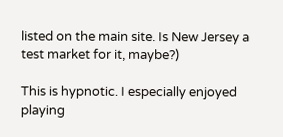listed on the main site. Is New Jersey a test market for it, maybe?)

This is hypnotic. I especially enjoyed playing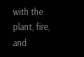with the plant, fire, and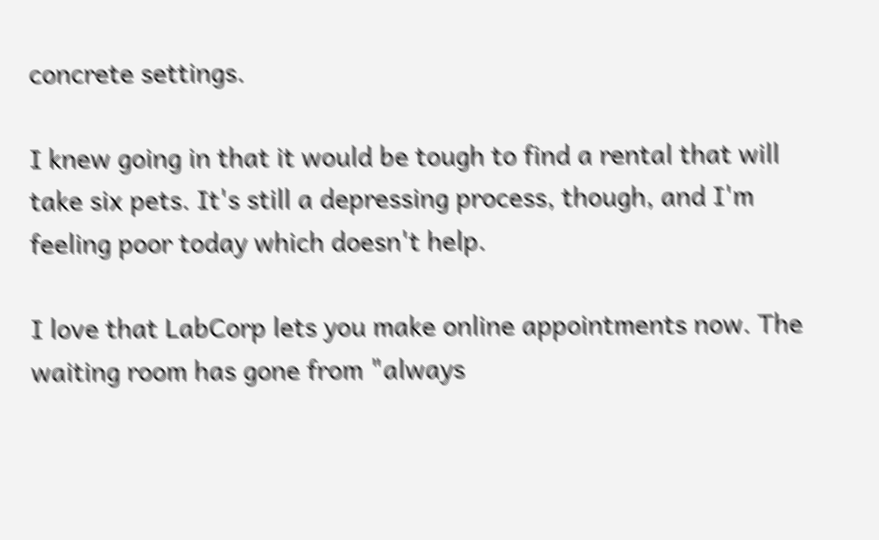concrete settings.

I knew going in that it would be tough to find a rental that will take six pets. It's still a depressing process, though, and I'm feeling poor today which doesn't help.

I love that LabCorp lets you make online appointments now. The waiting room has gone from "always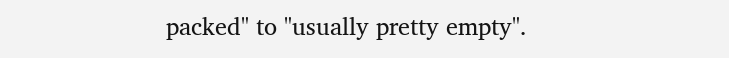packed" to "usually pretty empty".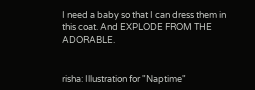I need a baby so that I can dress them in this coat. And EXPLODE FROM THE ADORABLE.


risha: Illustration for "Naptime"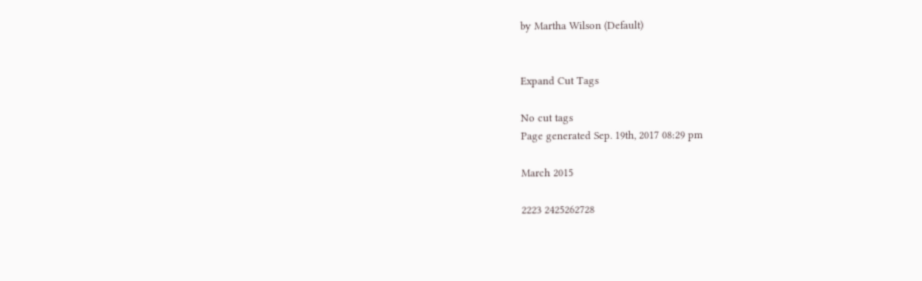by Martha Wilson (Default)


Expand Cut Tags

No cut tags
Page generated Sep. 19th, 2017 08:29 pm

March 2015

2223 2425262728